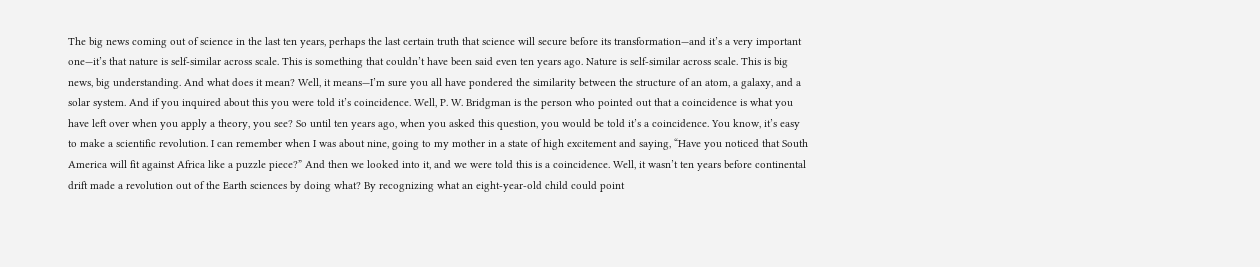The big news coming out of science in the last ten years, perhaps the last certain truth that science will secure before its transformation—and it’s a very important one—it’s that nature is self-similar across scale. This is something that couldn’t have been said even ten years ago. Nature is self-similar across scale. This is big news, big understanding. And what does it mean? Well, it means—I’m sure you all have pondered the similarity between the structure of an atom, a galaxy, and a solar system. And if you inquired about this you were told it’s coincidence. Well, P. W. Bridgman is the person who pointed out that a coincidence is what you have left over when you apply a theory, you see? So until ten years ago, when you asked this question, you would be told it’s a coincidence. You know, it’s easy to make a scientific revolution. I can remember when I was about nine, going to my mother in a state of high excitement and saying, “Have you noticed that South America will fit against Africa like a puzzle piece?” And then we looked into it, and we were told this is a coincidence. Well, it wasn’t ten years before continental drift made a revolution out of the Earth sciences by doing what? By recognizing what an eight-year-old child could point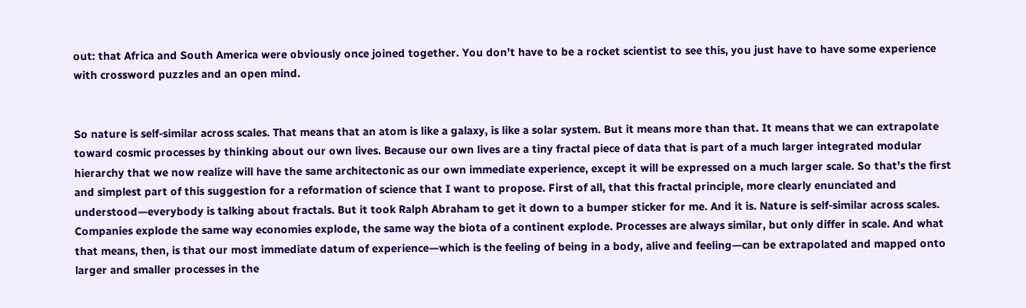out: that Africa and South America were obviously once joined together. You don’t have to be a rocket scientist to see this, you just have to have some experience with crossword puzzles and an open mind.


So nature is self-similar across scales. That means that an atom is like a galaxy, is like a solar system. But it means more than that. It means that we can extrapolate toward cosmic processes by thinking about our own lives. Because our own lives are a tiny fractal piece of data that is part of a much larger integrated modular hierarchy that we now realize will have the same architectonic as our own immediate experience, except it will be expressed on a much larger scale. So that’s the first and simplest part of this suggestion for a reformation of science that I want to propose. First of all, that this fractal principle, more clearly enunciated and understood—everybody is talking about fractals. But it took Ralph Abraham to get it down to a bumper sticker for me. And it is. Nature is self-similar across scales. Companies explode the same way economies explode, the same way the biota of a continent explode. Processes are always similar, but only differ in scale. And what that means, then, is that our most immediate datum of experience—which is the feeling of being in a body, alive and feeling—can be extrapolated and mapped onto larger and smaller processes in the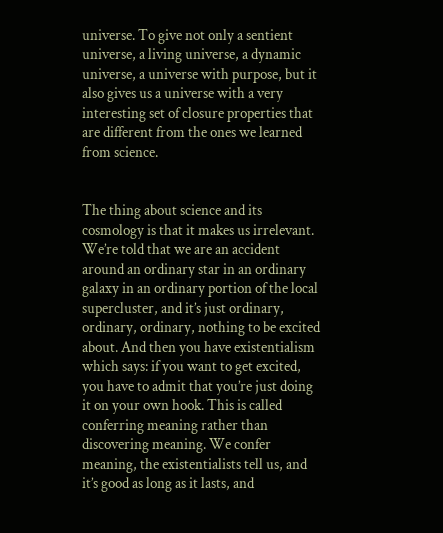universe. To give not only a sentient universe, a living universe, a dynamic universe, a universe with purpose, but it also gives us a universe with a very interesting set of closure properties that are different from the ones we learned from science.


The thing about science and its cosmology is that it makes us irrelevant. We’re told that we are an accident around an ordinary star in an ordinary galaxy in an ordinary portion of the local supercluster, and it’s just ordinary, ordinary, ordinary, nothing to be excited about. And then you have existentialism which says: if you want to get excited, you have to admit that you’re just doing it on your own hook. This is called conferring meaning rather than discovering meaning. We confer meaning, the existentialists tell us, and it’s good as long as it lasts, and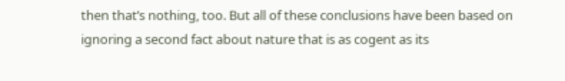then that’s nothing, too. But all of these conclusions have been based on ignoring a second fact about nature that is as cogent as its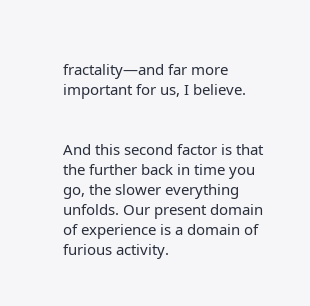fractality—and far more important for us, I believe.


And this second factor is that the further back in time you go, the slower everything unfolds. Our present domain of experience is a domain of furious activity.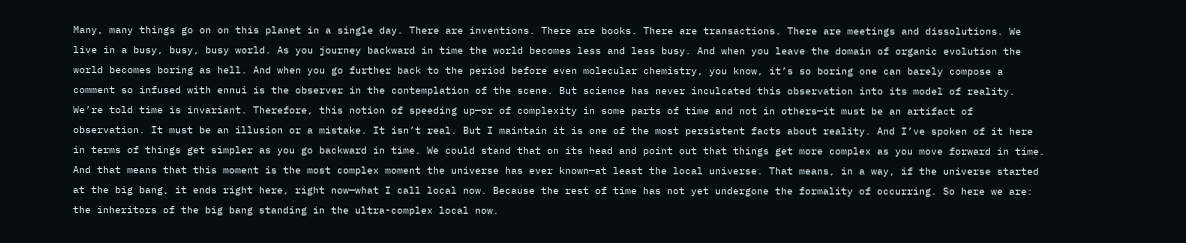Many, many things go on on this planet in a single day. There are inventions. There are books. There are transactions. There are meetings and dissolutions. We live in a busy, busy, busy world. As you journey backward in time the world becomes less and less busy. And when you leave the domain of organic evolution the world becomes boring as hell. And when you go further back to the period before even molecular chemistry, you know, it’s so boring one can barely compose a comment so infused with ennui is the observer in the contemplation of the scene. But science has never inculcated this observation into its model of reality. We’re told time is invariant. Therefore, this notion of speeding up—or of complexity in some parts of time and not in others—it must be an artifact of observation. It must be an illusion or a mistake. It isn’t real. But I maintain it is one of the most persistent facts about reality. And I’ve spoken of it here in terms of things get simpler as you go backward in time. We could stand that on its head and point out that things get more complex as you move forward in time. And that means that this moment is the most complex moment the universe has ever known—at least the local universe. That means, in a way, if the universe started at the big bang, it ends right here, right now—what I call local now. Because the rest of time has not yet undergone the formality of occurring. So here we are: the inheritors of the big bang standing in the ultra-complex local now.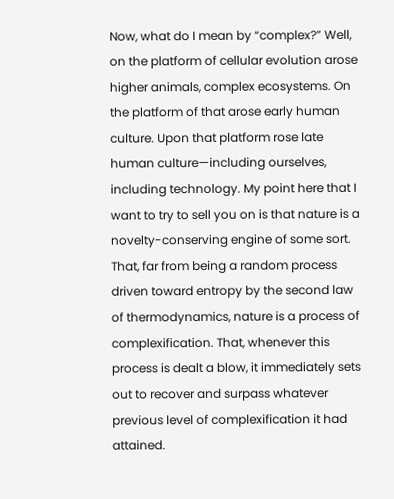Now, what do I mean by “complex?” Well, on the platform of cellular evolution arose higher animals, complex ecosystems. On the platform of that arose early human culture. Upon that platform rose late human culture—including ourselves, including technology. My point here that I want to try to sell you on is that nature is a novelty-conserving engine of some sort. That, far from being a random process driven toward entropy by the second law of thermodynamics, nature is a process of complexification. That, whenever this process is dealt a blow, it immediately sets out to recover and surpass whatever previous level of complexification it had attained.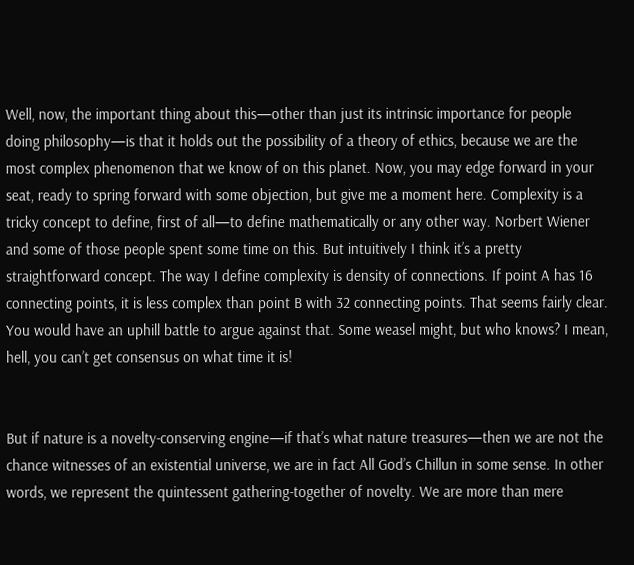Well, now, the important thing about this—other than just its intrinsic importance for people doing philosophy—is that it holds out the possibility of a theory of ethics, because we are the most complex phenomenon that we know of on this planet. Now, you may edge forward in your seat, ready to spring forward with some objection, but give me a moment here. Complexity is a tricky concept to define, first of all—to define mathematically or any other way. Norbert Wiener and some of those people spent some time on this. But intuitively I think it’s a pretty straightforward concept. The way I define complexity is density of connections. If point A has 16 connecting points, it is less complex than point B with 32 connecting points. That seems fairly clear. You would have an uphill battle to argue against that. Some weasel might, but who knows? I mean, hell, you can’t get consensus on what time it is!


But if nature is a novelty-conserving engine—if that’s what nature treasures—then we are not the chance witnesses of an existential universe, we are in fact All God’s Chillun in some sense. In other words, we represent the quintessent gathering-together of novelty. We are more than mere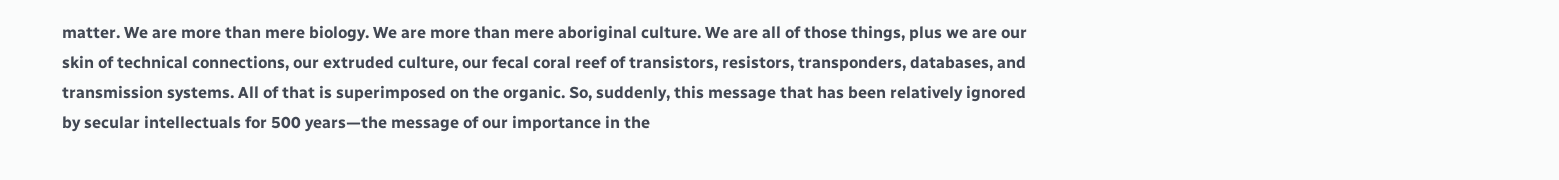matter. We are more than mere biology. We are more than mere aboriginal culture. We are all of those things, plus we are our skin of technical connections, our extruded culture, our fecal coral reef of transistors, resistors, transponders, databases, and transmission systems. All of that is superimposed on the organic. So, suddenly, this message that has been relatively ignored by secular intellectuals for 500 years—the message of our importance in the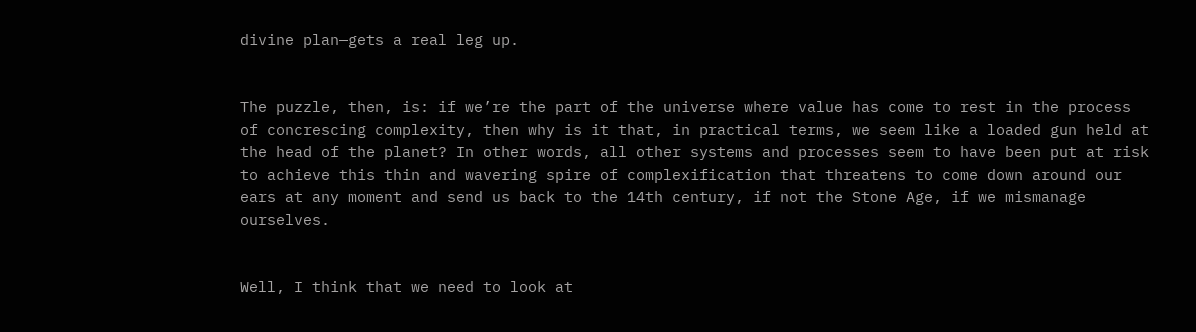divine plan—gets a real leg up.


The puzzle, then, is: if we’re the part of the universe where value has come to rest in the process of concrescing complexity, then why is it that, in practical terms, we seem like a loaded gun held at the head of the planet? In other words, all other systems and processes seem to have been put at risk to achieve this thin and wavering spire of complexification that threatens to come down around our ears at any moment and send us back to the 14th century, if not the Stone Age, if we mismanage ourselves.


Well, I think that we need to look at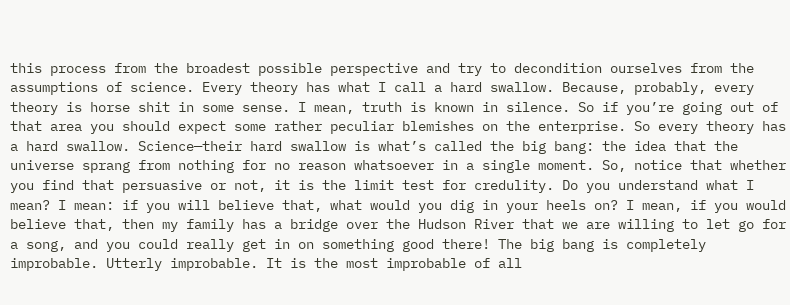this process from the broadest possible perspective and try to decondition ourselves from the assumptions of science. Every theory has what I call a hard swallow. Because, probably, every theory is horse shit in some sense. I mean, truth is known in silence. So if you’re going out of that area you should expect some rather peculiar blemishes on the enterprise. So every theory has a hard swallow. Science—their hard swallow is what’s called the big bang: the idea that the universe sprang from nothing for no reason whatsoever in a single moment. So, notice that whether you find that persuasive or not, it is the limit test for credulity. Do you understand what I mean? I mean: if you will believe that, what would you dig in your heels on? I mean, if you would believe that, then my family has a bridge over the Hudson River that we are willing to let go for a song, and you could really get in on something good there! The big bang is completely improbable. Utterly improbable. It is the most improbable of all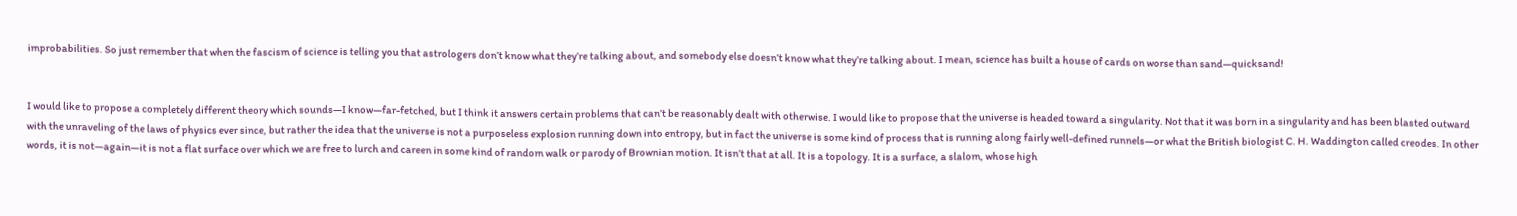improbabilities. So just remember that when the fascism of science is telling you that astrologers don’t know what they’re talking about, and somebody else doesn’t know what they’re talking about. I mean, science has built a house of cards on worse than sand—quicksand!


I would like to propose a completely different theory which sounds—I know—far-fetched, but I think it answers certain problems that can’t be reasonably dealt with otherwise. I would like to propose that the universe is headed toward a singularity. Not that it was born in a singularity and has been blasted outward with the unraveling of the laws of physics ever since, but rather the idea that the universe is not a purposeless explosion running down into entropy, but in fact the universe is some kind of process that is running along fairly well-defined runnels—or what the British biologist C. H. Waddington called creodes. In other words, it is not—again—it is not a flat surface over which we are free to lurch and careen in some kind of random walk or parody of Brownian motion. It isn’t that at all. It is a topology. It is a surface, a slalom, whose high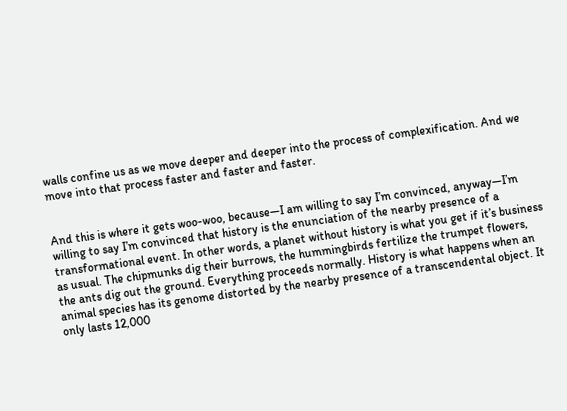walls confine us as we move deeper and deeper into the process of complexification. And we move into that process faster and faster and faster.


And this is where it gets woo-woo, because—I am willing to say I’m convinced, anyway—I’m willing to say I’m convinced that history is the enunciation of the nearby presence of a transformational event. In other words, a planet without history is what you get if it’s business as usual. The chipmunks dig their burrows, the hummingbirds fertilize the trumpet flowers, the ants dig out the ground. Everything proceeds normally. History is what happens when an animal species has its genome distorted by the nearby presence of a transcendental object. It only lasts 12,000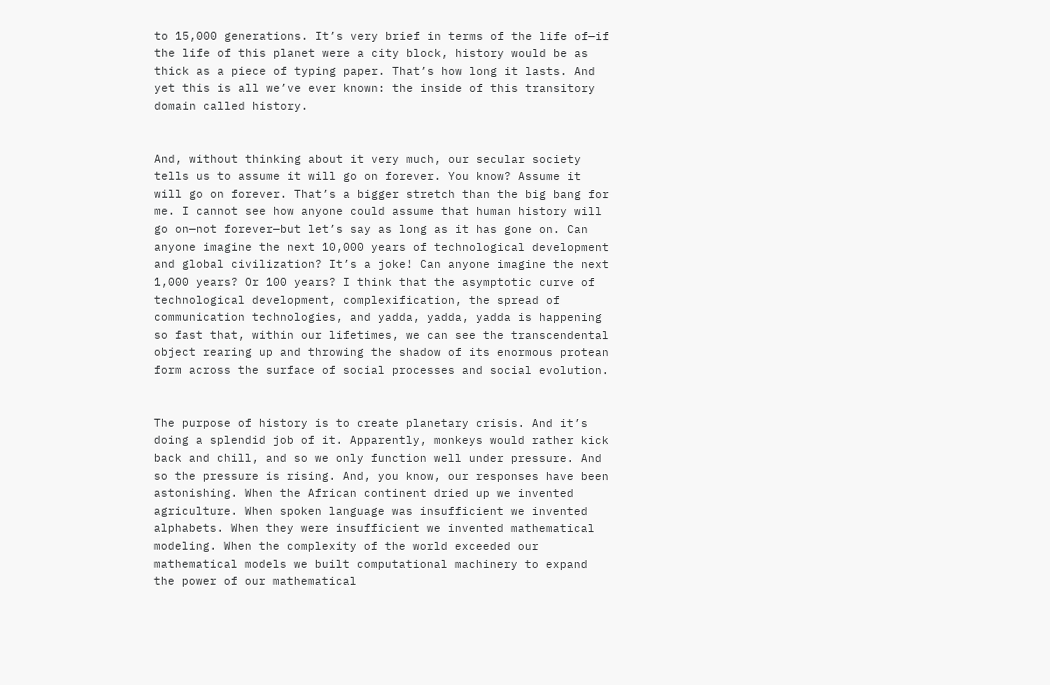to 15,000 generations. It’s very brief in terms of the life of—if the life of this planet were a city block, history would be as thick as a piece of typing paper. That’s how long it lasts. And yet this is all we’ve ever known: the inside of this transitory domain called history.


And, without thinking about it very much, our secular society tells us to assume it will go on forever. You know? Assume it will go on forever. That’s a bigger stretch than the big bang for me. I cannot see how anyone could assume that human history will go on—not forever—but let’s say as long as it has gone on. Can anyone imagine the next 10,000 years of technological development and global civilization? It’s a joke! Can anyone imagine the next 1,000 years? Or 100 years? I think that the asymptotic curve of technological development, complexification, the spread of communication technologies, and yadda, yadda, yadda is happening so fast that, within our lifetimes, we can see the transcendental object rearing up and throwing the shadow of its enormous protean form across the surface of social processes and social evolution.


The purpose of history is to create planetary crisis. And it’s doing a splendid job of it. Apparently, monkeys would rather kick back and chill, and so we only function well under pressure. And so the pressure is rising. And, you know, our responses have been astonishing. When the African continent dried up we invented agriculture. When spoken language was insufficient we invented alphabets. When they were insufficient we invented mathematical modeling. When the complexity of the world exceeded our mathematical models we built computational machinery to expand the power of our mathematical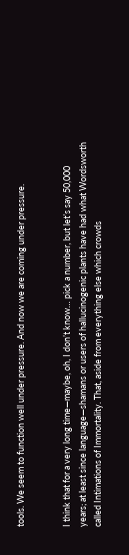tools. We seem to function well under pressure. And now we are coming under pressure.


I think that for a very long time—maybe, oh, I don’t know… pick a number, but let’s say 50,000 years; at least since language—shamans or users of hallucinogenic plants have had what Wordsworth called Intimations of Immortality. That, aside from everything else which crowds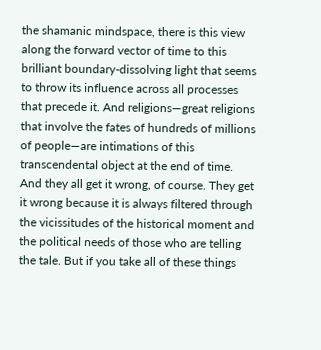the shamanic mindspace, there is this view along the forward vector of time to this brilliant boundary-dissolving light that seems to throw its influence across all processes that precede it. And religions—great religions that involve the fates of hundreds of millions of people—are intimations of this transcendental object at the end of time. And they all get it wrong, of course. They get it wrong because it is always filtered through the vicissitudes of the historical moment and the political needs of those who are telling the tale. But if you take all of these things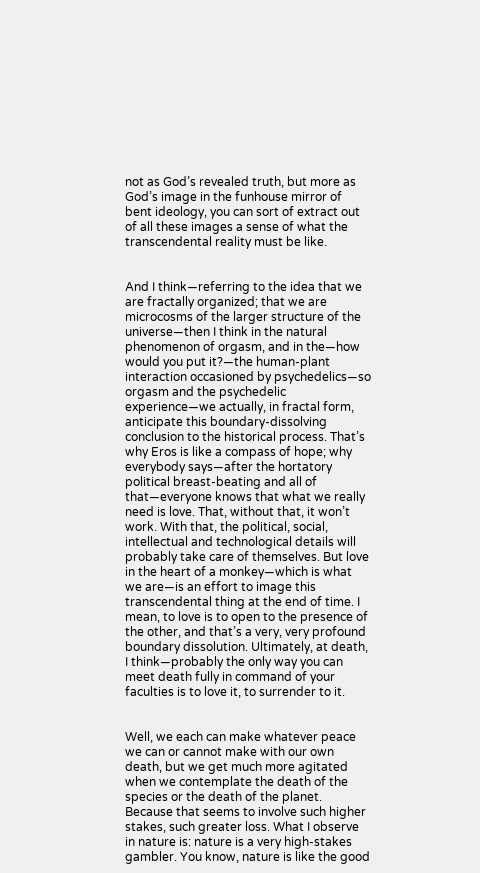not as God’s revealed truth, but more as God’s image in the funhouse mirror of bent ideology, you can sort of extract out of all these images a sense of what the transcendental reality must be like.


And I think—referring to the idea that we are fractally organized; that we are microcosms of the larger structure of the universe—then I think in the natural phenomenon of orgasm, and in the—how would you put it?—the human-plant interaction occasioned by psychedelics—so orgasm and the psychedelic experience—we actually, in fractal form, anticipate this boundary-dissolving conclusion to the historical process. That’s why Eros is like a compass of hope; why everybody says—after the hortatory political breast-beating and all of that—everyone knows that what we really need is love. That, without that, it won’t work. With that, the political, social, intellectual and technological details will probably take care of themselves. But love in the heart of a monkey—which is what we are—is an effort to image this transcendental thing at the end of time. I mean, to love is to open to the presence of the other, and that’s a very, very profound boundary dissolution. Ultimately, at death, I think—probably the only way you can meet death fully in command of your faculties is to love it, to surrender to it.


Well, we each can make whatever peace we can or cannot make with our own death, but we get much more agitated when we contemplate the death of the species or the death of the planet. Because that seems to involve such higher stakes, such greater loss. What I observe in nature is: nature is a very high-stakes gambler. You know, nature is like the good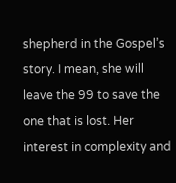shepherd in the Gospel’s story. I mean, she will leave the 99 to save the one that is lost. Her interest in complexity and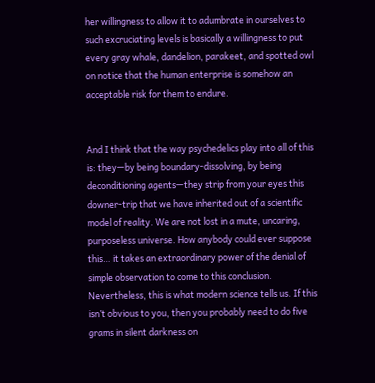her willingness to allow it to adumbrate in ourselves to such excruciating levels is basically a willingness to put every gray whale, dandelion, parakeet, and spotted owl on notice that the human enterprise is somehow an acceptable risk for them to endure.


And I think that the way psychedelics play into all of this is: they—by being boundary-dissolving, by being deconditioning agents—they strip from your eyes this downer-trip that we have inherited out of a scientific model of reality. We are not lost in a mute, uncaring, purposeless universe. How anybody could ever suppose this… it takes an extraordinary power of the denial of simple observation to come to this conclusion. Nevertheless, this is what modern science tells us. If this isn’t obvious to you, then you probably need to do five grams in silent darkness on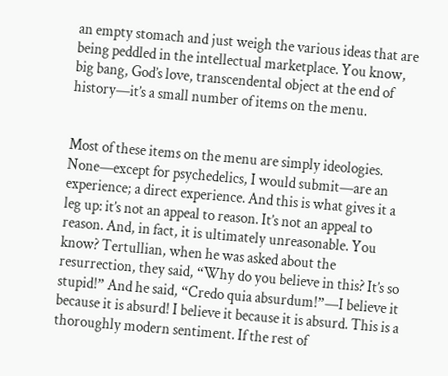an empty stomach and just weigh the various ideas that are being peddled in the intellectual marketplace. You know, big bang, God’s love, transcendental object at the end of history—it’s a small number of items on the menu.


Most of these items on the menu are simply ideologies. None—except for psychedelics, I would submit—are an experience; a direct experience. And this is what gives it a leg up: it’s not an appeal to reason. It’s not an appeal to reason. And, in fact, it is ultimately unreasonable. You know? Tertullian, when he was asked about the resurrection, they said, “Why do you believe in this? It’s so stupid!” And he said, “Credo quia absurdum!”—I believe it because it is absurd! I believe it because it is absurd. This is a thoroughly modern sentiment. If the rest of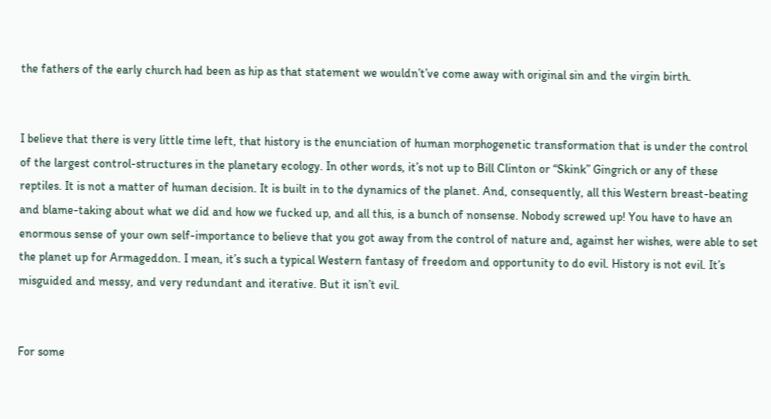the fathers of the early church had been as hip as that statement we wouldn’t’ve come away with original sin and the virgin birth.


I believe that there is very little time left, that history is the enunciation of human morphogenetic transformation that is under the control of the largest control-structures in the planetary ecology. In other words, it’s not up to Bill Clinton or “Skink” Gingrich or any of these reptiles. It is not a matter of human decision. It is built in to the dynamics of the planet. And, consequently, all this Western breast-beating and blame-taking about what we did and how we fucked up, and all this, is a bunch of nonsense. Nobody screwed up! You have to have an enormous sense of your own self-importance to believe that you got away from the control of nature and, against her wishes, were able to set the planet up for Armageddon. I mean, it’s such a typical Western fantasy of freedom and opportunity to do evil. History is not evil. It’s misguided and messy, and very redundant and iterative. But it isn’t evil.


For some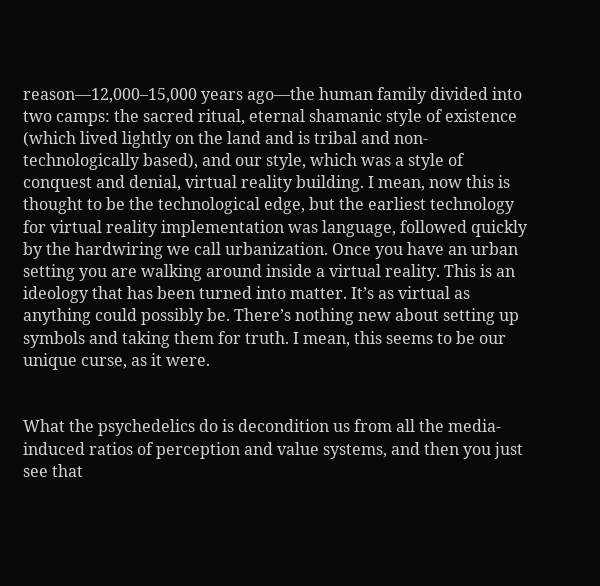reason—12,000–15,000 years ago—the human family divided into two camps: the sacred ritual, eternal shamanic style of existence (which lived lightly on the land and is tribal and non-technologically based), and our style, which was a style of conquest and denial, virtual reality building. I mean, now this is thought to be the technological edge, but the earliest technology for virtual reality implementation was language, followed quickly by the hardwiring we call urbanization. Once you have an urban setting you are walking around inside a virtual reality. This is an ideology that has been turned into matter. It’s as virtual as anything could possibly be. There’s nothing new about setting up symbols and taking them for truth. I mean, this seems to be our unique curse, as it were.


What the psychedelics do is decondition us from all the media-induced ratios of perception and value systems, and then you just see that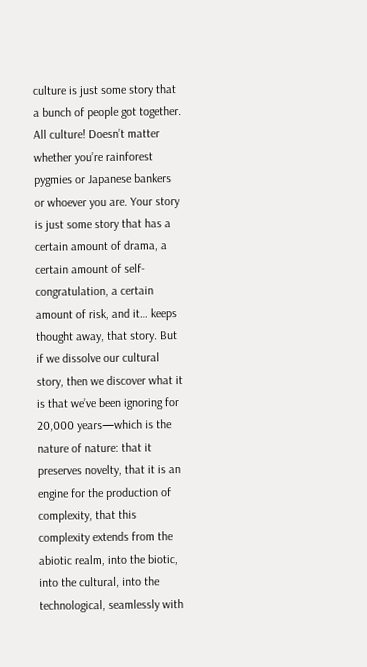culture is just some story that a bunch of people got together. All culture! Doesn’t matter whether you’re rainforest pygmies or Japanese bankers or whoever you are. Your story is just some story that has a certain amount of drama, a certain amount of self-congratulation, a certain amount of risk, and it… keeps thought away, that story. But if we dissolve our cultural story, then we discover what it is that we’ve been ignoring for 20,000 years—which is the nature of nature: that it preserves novelty, that it is an engine for the production of complexity, that this complexity extends from the abiotic realm, into the biotic, into the cultural, into the technological, seamlessly with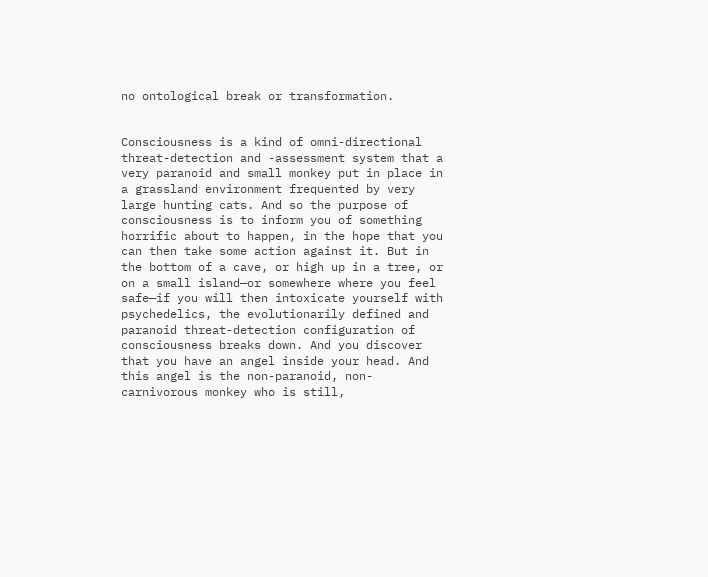no ontological break or transformation.


Consciousness is a kind of omni-directional threat-detection and -assessment system that a very paranoid and small monkey put in place in a grassland environment frequented by very large hunting cats. And so the purpose of consciousness is to inform you of something horrific about to happen, in the hope that you can then take some action against it. But in the bottom of a cave, or high up in a tree, or on a small island—or somewhere where you feel safe—if you will then intoxicate yourself with psychedelics, the evolutionarily defined and paranoid threat-detection configuration of consciousness breaks down. And you discover that you have an angel inside your head. And this angel is the non-paranoid, non-carnivorous monkey who is still,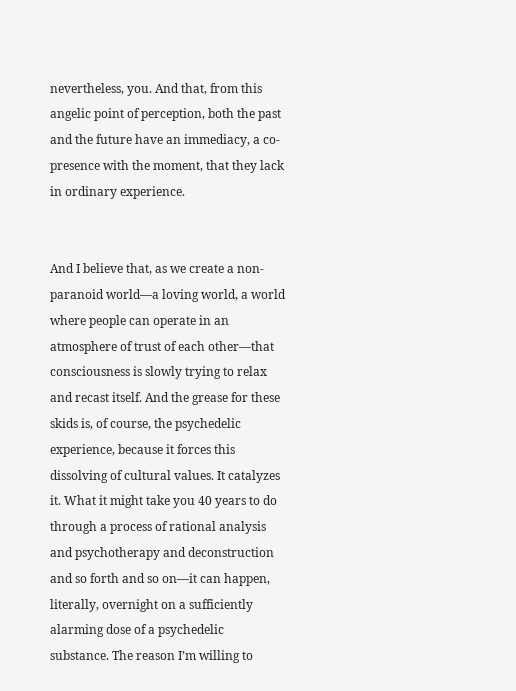nevertheless, you. And that, from this angelic point of perception, both the past and the future have an immediacy, a co-presence with the moment, that they lack in ordinary experience.


And I believe that, as we create a non-paranoid world—a loving world, a world where people can operate in an atmosphere of trust of each other—that consciousness is slowly trying to relax and recast itself. And the grease for these skids is, of course, the psychedelic experience, because it forces this dissolving of cultural values. It catalyzes it. What it might take you 40 years to do through a process of rational analysis and psychotherapy and deconstruction and so forth and so on—it can happen, literally, overnight on a sufficiently alarming dose of a psychedelic substance. The reason I’m willing to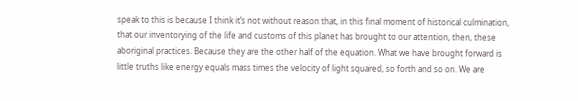speak to this is because I think it’s not without reason that, in this final moment of historical culmination, that our inventorying of the life and customs of this planet has brought to our attention, then, these aboriginal practices. Because they are the other half of the equation. What we have brought forward is little truths like energy equals mass times the velocity of light squared, so forth and so on. We are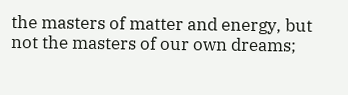the masters of matter and energy, but not the masters of our own dreams;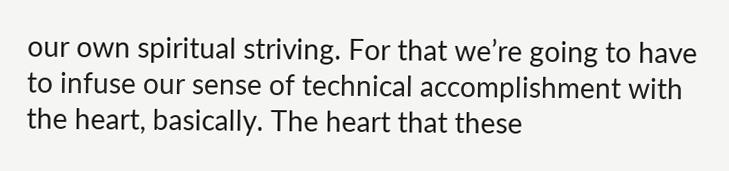our own spiritual striving. For that we’re going to have to infuse our sense of technical accomplishment with the heart, basically. The heart that these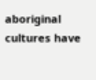aboriginal cultures have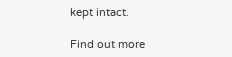kept intact.

Find out more